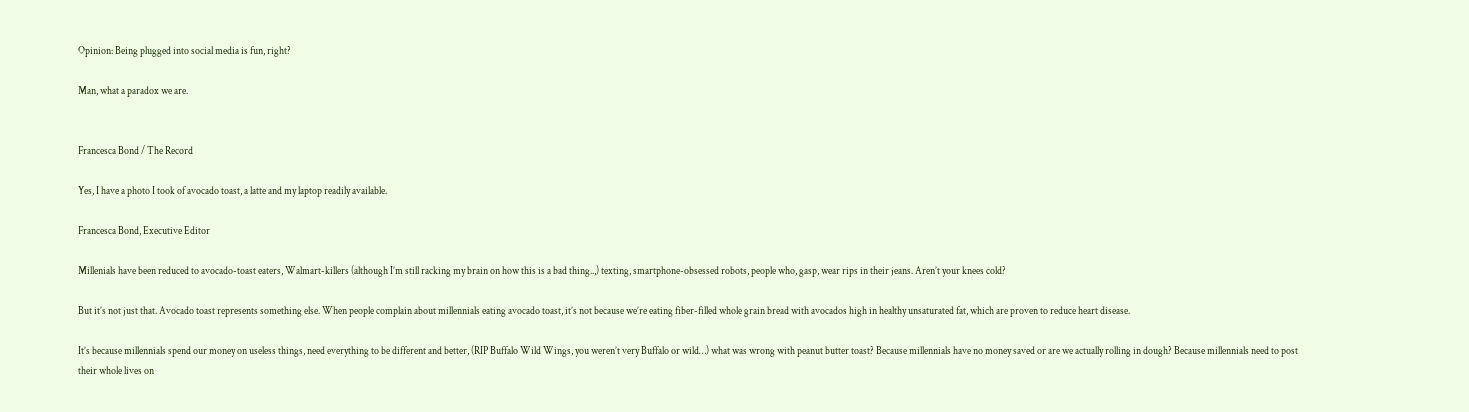Opinion: Being plugged into social media is fun, right?

Man, what a paradox we are.


Francesca Bond / The Record

Yes, I have a photo I took of avocado toast, a latte and my laptop readily available.

Francesca Bond, Executive Editor

Millenials have been reduced to avocado-toast eaters, Walmart-killers (although I’m still racking my brain on how this is a bad thing..,) texting, smartphone-obsessed robots, people who, gasp, wear rips in their jeans. Aren’t your knees cold?

But it’s not just that. Avocado toast represents something else. When people complain about millennials eating avocado toast, it’s not because we’re eating fiber-filled whole grain bread with avocados high in healthy unsaturated fat, which are proven to reduce heart disease.

It’s because millennials spend our money on useless things, need everything to be different and better, (RIP Buffalo Wild Wings, you weren’t very Buffalo or wild…) what was wrong with peanut butter toast? Because millennials have no money saved or are we actually rolling in dough? Because millennials need to post their whole lives on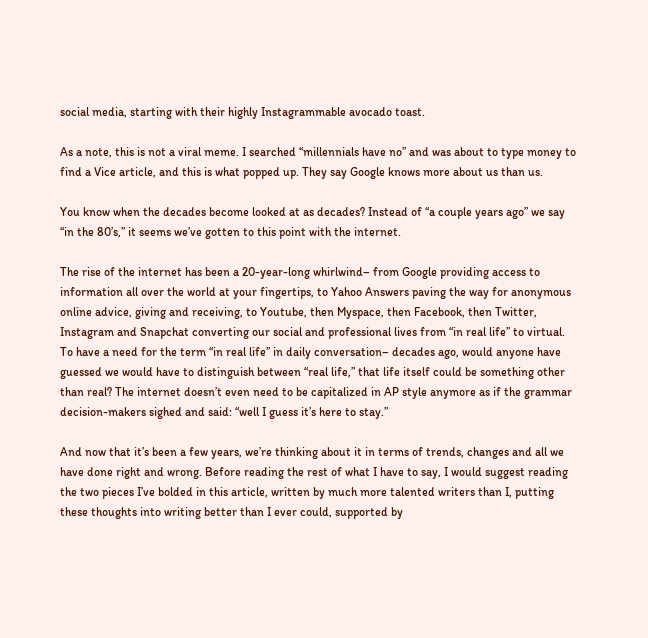social media, starting with their highly Instagrammable avocado toast.

As a note, this is not a viral meme. I searched “millennials have no” and was about to type money to find a Vice article, and this is what popped up. They say Google knows more about us than us.

You know when the decades become looked at as decades? Instead of “a couple years ago” we say “in the 80’s,” it seems we’ve gotten to this point with the internet.

The rise of the internet has been a 20-year-long whirlwind– from Google providing access to information all over the world at your fingertips, to Yahoo Answers paving the way for anonymous online advice, giving and receiving, to Youtube, then Myspace, then Facebook, then Twitter, Instagram and Snapchat converting our social and professional lives from “in real life” to virtual. To have a need for the term “in real life” in daily conversation– decades ago, would anyone have guessed we would have to distinguish between “real life,” that life itself could be something other than real? The internet doesn’t even need to be capitalized in AP style anymore as if the grammar decision-makers sighed and said: “well I guess it’s here to stay.”

And now that it’s been a few years, we’re thinking about it in terms of trends, changes and all we have done right and wrong. Before reading the rest of what I have to say, I would suggest reading the two pieces I’ve bolded in this article, written by much more talented writers than I, putting these thoughts into writing better than I ever could, supported by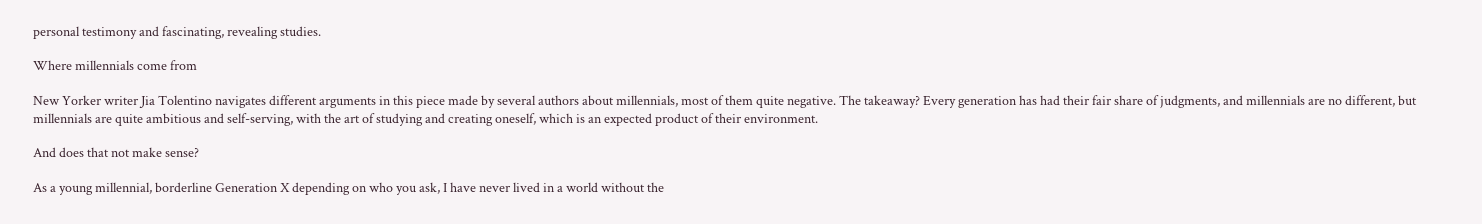personal testimony and fascinating, revealing studies.

Where millennials come from

New Yorker writer Jia Tolentino navigates different arguments in this piece made by several authors about millennials, most of them quite negative. The takeaway? Every generation has had their fair share of judgments, and millennials are no different, but millennials are quite ambitious and self-serving, with the art of studying and creating oneself, which is an expected product of their environment.

And does that not make sense?

As a young millennial, borderline Generation X depending on who you ask, I have never lived in a world without the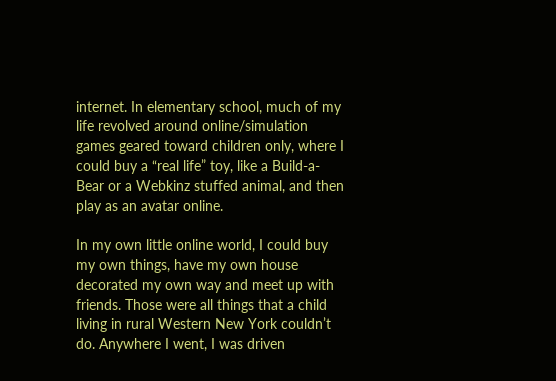internet. In elementary school, much of my life revolved around online/simulation games geared toward children only, where I could buy a “real life” toy, like a Build-a-Bear or a Webkinz stuffed animal, and then play as an avatar online.

In my own little online world, I could buy my own things, have my own house decorated my own way and meet up with friends. Those were all things that a child living in rural Western New York couldn’t do. Anywhere I went, I was driven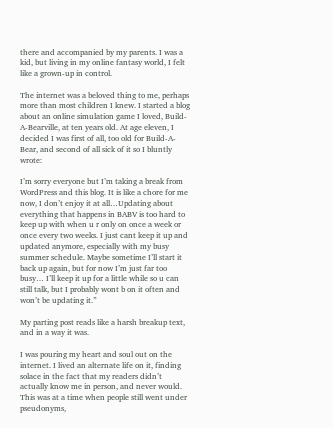there and accompanied by my parents. I was a kid, but living in my online fantasy world, I felt like a grown-up in control.

The internet was a beloved thing to me, perhaps more than most children I knew. I started a blog about an online simulation game I loved, Build-A-Bearville, at ten years old. At age eleven, I decided I was first of all, too old for Build-A-Bear, and second of all sick of it so I bluntly wrote:

I’m sorry everyone but I’m taking a break from WordPress and this blog. It is like a chore for me now, I don’t enjoy it at all…Updating about everything that happens in BABV is too hard to keep up with when u r only on once a week or once every two weeks. I just cant keep it up and updated anymore, especially with my busy summer schedule. Maybe sometime I’ll start it back up again, but for now I’m just far too busy… I’ll keep it up for a little while so u can still talk, but I probably wont b on it often and won’t be updating it.”

My parting post reads like a harsh breakup text, and in a way it was.

I was pouring my heart and soul out on the internet. I lived an alternate life on it, finding solace in the fact that my readers didn’t actually know me in person, and never would. This was at a time when people still went under pseudonyms,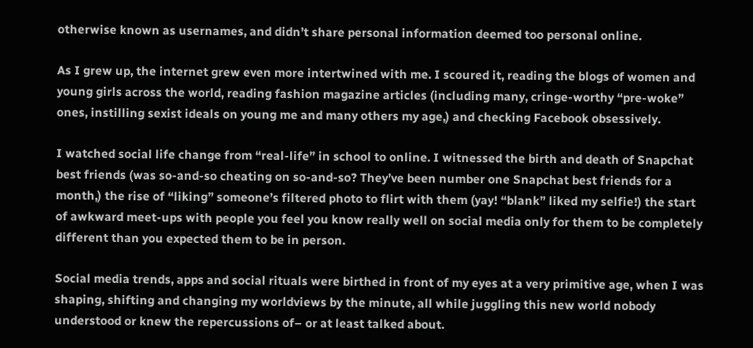otherwise known as usernames, and didn’t share personal information deemed too personal online.

As I grew up, the internet grew even more intertwined with me. I scoured it, reading the blogs of women and young girls across the world, reading fashion magazine articles (including many, cringe-worthy “pre-woke” ones, instilling sexist ideals on young me and many others my age,) and checking Facebook obsessively.

I watched social life change from “real-life” in school to online. I witnessed the birth and death of Snapchat best friends (was so-and-so cheating on so-and-so? They’ve been number one Snapchat best friends for a month,) the rise of “liking” someone’s filtered photo to flirt with them (yay! “blank” liked my selfie!) the start of awkward meet-ups with people you feel you know really well on social media only for them to be completely different than you expected them to be in person.

Social media trends, apps and social rituals were birthed in front of my eyes at a very primitive age, when I was shaping, shifting and changing my worldviews by the minute, all while juggling this new world nobody understood or knew the repercussions of– or at least talked about.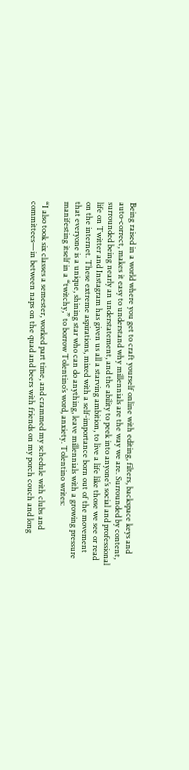Being raised in a world where you get to craft yourself online with editing, filters, backspace keys and auto-correct, makes it easy to understand why millennials are the way we are. Surrounded by content, surrounded being nearly an understatement, and the ability to peek into anyone’s social and professional life on Twitter and Instagram has given us all a starving ambition, to live a life like those we see or read on the internet. These extreme aspirations, mixed with a self-importance born out of the movement that everyone is a unique, shining star who can do anything, leave millennials with a growing pressure manifesting itself in a “twitchy,” to borrow Tolentino’s word, anxiety. Tolentino writes:

“I also took six classes a semester, worked part time, and crammed my schedule with clubs and committees—in between naps on the quad and beers with friends on my porch couch and long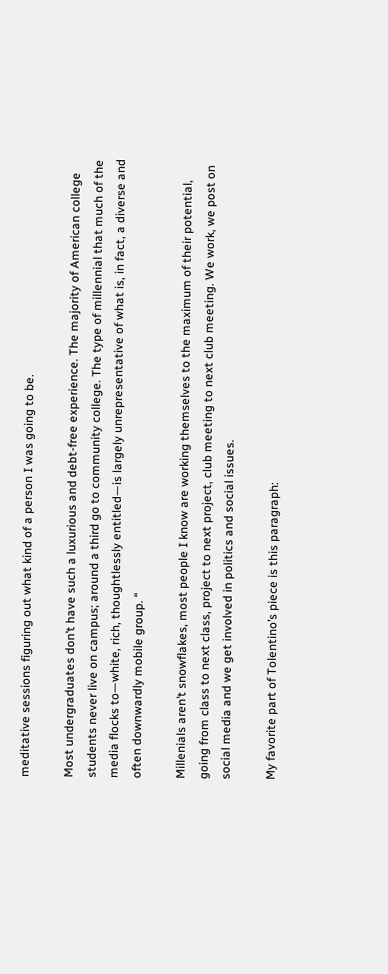meditative sessions figuring out what kind of a person I was going to be.

Most undergraduates don’t have such a luxurious and debt-free experience. The majority of American college students never live on campus; around a third go to community college. The type of millennial that much of the media flocks to—white, rich, thoughtlessly entitled—is largely unrepresentative of what is, in fact, a diverse and often downwardly mobile group. “

Millenials aren’t snowflakes, most people I know are working themselves to the maximum of their potential, going from class to next class, project to next project, club meeting to next club meeting. We work, we post on social media and we get involved in politics and social issues.

My favorite part of Tolentino’s piece is this paragraph: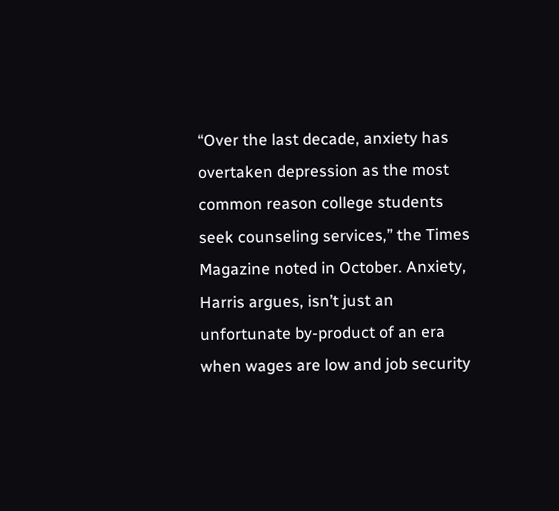“Over the last decade, anxiety has overtaken depression as the most common reason college students seek counseling services,” the Times Magazine noted in October. Anxiety, Harris argues, isn’t just an unfortunate by-product of an era when wages are low and job security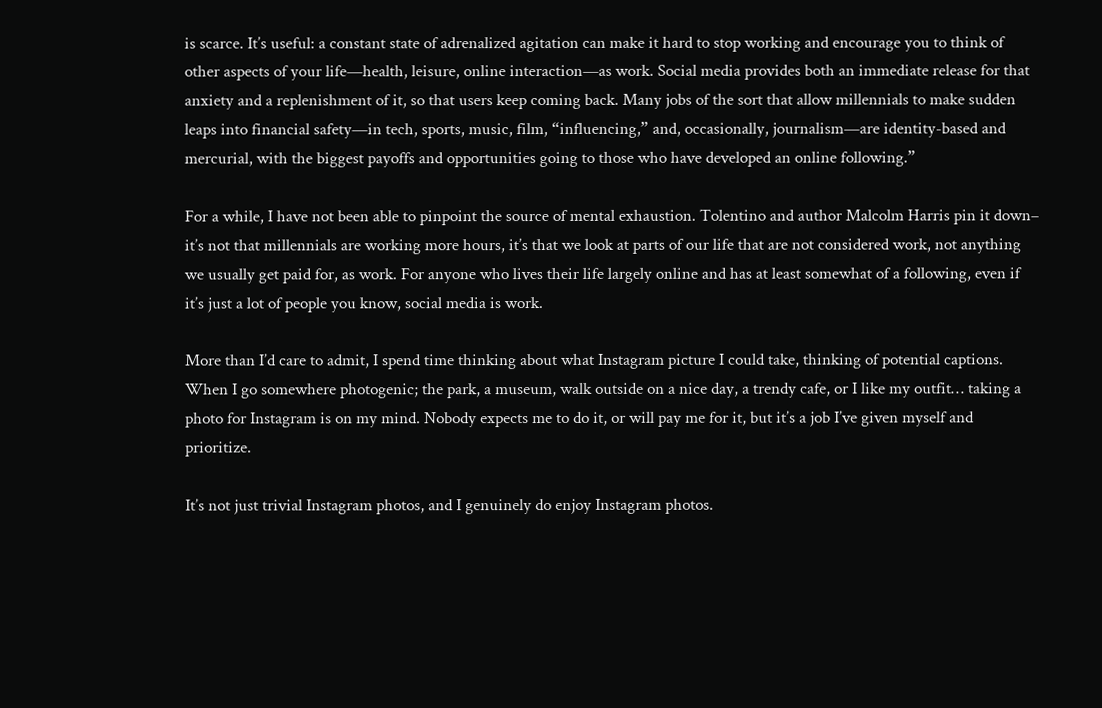is scarce. It’s useful: a constant state of adrenalized agitation can make it hard to stop working and encourage you to think of other aspects of your life—health, leisure, online interaction—as work. Social media provides both an immediate release for that anxiety and a replenishment of it, so that users keep coming back. Many jobs of the sort that allow millennials to make sudden leaps into financial safety—in tech, sports, music, film, “influencing,” and, occasionally, journalism—are identity-based and mercurial, with the biggest payoffs and opportunities going to those who have developed an online following.”

For a while, I have not been able to pinpoint the source of mental exhaustion. Tolentino and author Malcolm Harris pin it down– it’s not that millennials are working more hours, it’s that we look at parts of our life that are not considered work, not anything we usually get paid for, as work. For anyone who lives their life largely online and has at least somewhat of a following, even if it’s just a lot of people you know, social media is work.

More than I’d care to admit, I spend time thinking about what Instagram picture I could take, thinking of potential captions. When I go somewhere photogenic; the park, a museum, walk outside on a nice day, a trendy cafe, or I like my outfit… taking a photo for Instagram is on my mind. Nobody expects me to do it, or will pay me for it, but it’s a job I’ve given myself and prioritize.

It’s not just trivial Instagram photos, and I genuinely do enjoy Instagram photos.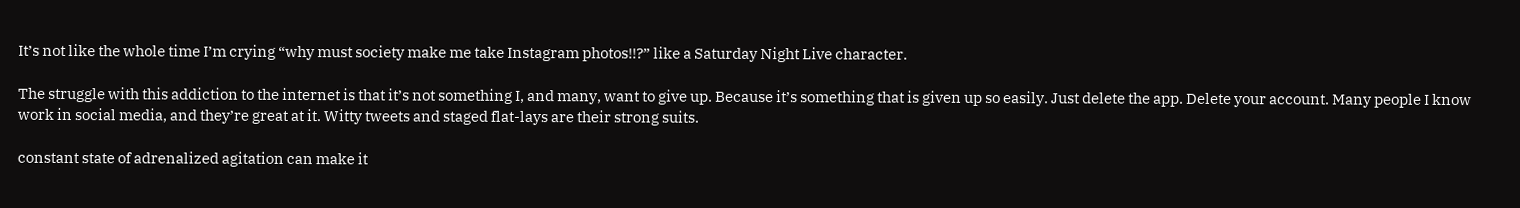It’s not like the whole time I’m crying “why must society make me take Instagram photos!!?” like a Saturday Night Live character.

The struggle with this addiction to the internet is that it’s not something I, and many, want to give up. Because it’s something that is given up so easily. Just delete the app. Delete your account. Many people I know work in social media, and they’re great at it. Witty tweets and staged flat-lays are their strong suits.

constant state of adrenalized agitation can make it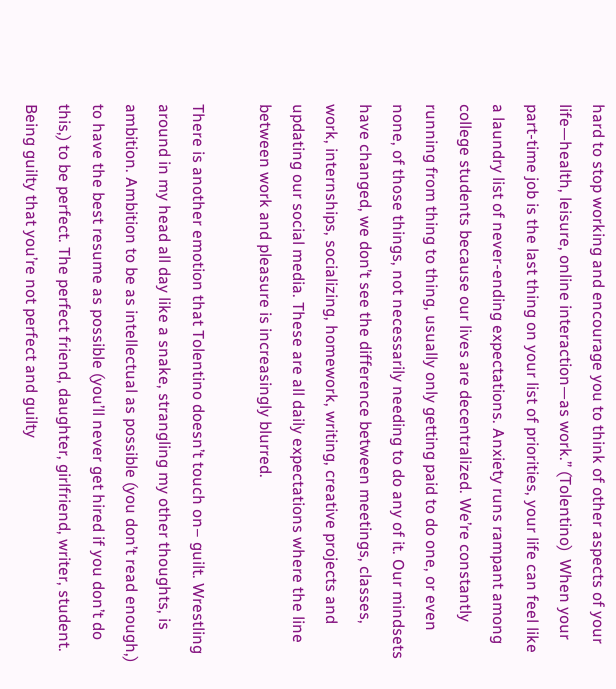hard to stop working and encourage you to think of other aspects of your life—health, leisure, online interaction—as work.” (Tolentino)  When your part-time job is the last thing on your list of priorities, your life can feel like a laundry list of never-ending expectations. Anxiety runs rampant among college students because our lives are decentralized. We’re constantly running from thing to thing, usually only getting paid to do one, or even none, of those things, not necessarily needing to do any of it. Our mindsets have changed, we don’t see the difference between meetings, classes, work, internships, socializing, homework, writing, creative projects and updating our social media. These are all daily expectations where the line between work and pleasure is increasingly blurred.

There is another emotion that Tolentino doesn’t touch on– guilt. Wrestling around in my head all day like a snake, strangling my other thoughts, is ambition. Ambition to be as intellectual as possible (you don’t read enough,) to have the best resume as possible (you’ll never get hired if you don’t do this,) to be perfect. The perfect friend, daughter, girlfriend, writer, student. Being guilty that you’re not perfect and guilty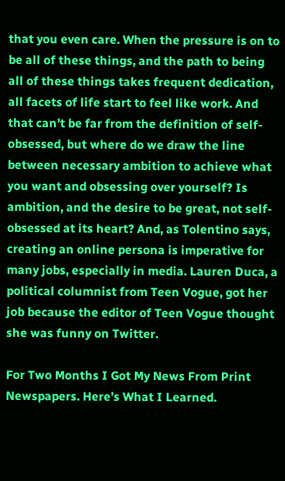that you even care. When the pressure is on to be all of these things, and the path to being all of these things takes frequent dedication, all facets of life start to feel like work. And that can’t be far from the definition of self-obsessed, but where do we draw the line between necessary ambition to achieve what you want and obsessing over yourself? Is ambition, and the desire to be great, not self-obsessed at its heart? And, as Tolentino says, creating an online persona is imperative for many jobs, especially in media. Lauren Duca, a political columnist from Teen Vogue, got her job because the editor of Teen Vogue thought she was funny on Twitter.

For Two Months I Got My News From Print Newspapers. Here’s What I Learned.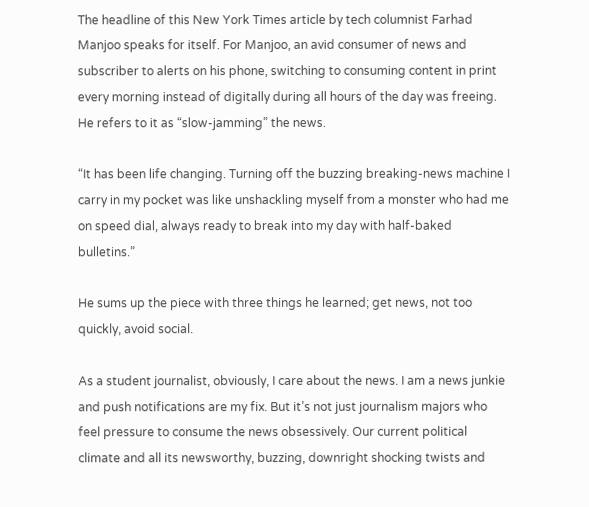The headline of this New York Times article by tech columnist Farhad Manjoo speaks for itself. For Manjoo, an avid consumer of news and subscriber to alerts on his phone, switching to consuming content in print every morning instead of digitally during all hours of the day was freeing. He refers to it as “slow-jamming” the news.

“It has been life changing. Turning off the buzzing breaking-news machine I carry in my pocket was like unshackling myself from a monster who had me on speed dial, always ready to break into my day with half-baked bulletins.”

He sums up the piece with three things he learned; get news, not too quickly, avoid social.

As a student journalist, obviously, I care about the news. I am a news junkie and push notifications are my fix. But it’s not just journalism majors who feel pressure to consume the news obsessively. Our current political climate and all its newsworthy, buzzing, downright shocking twists and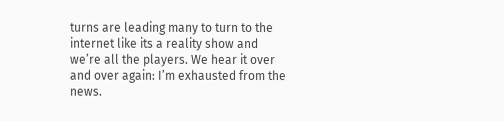turns are leading many to turn to the internet like its a reality show and we’re all the players. We hear it over and over again: I’m exhausted from the news.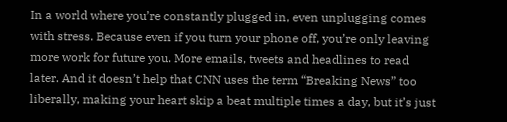In a world where you’re constantly plugged in, even unplugging comes with stress. Because even if you turn your phone off, you’re only leaving more work for future you. More emails, tweets and headlines to read later. And it doesn’t help that CNN uses the term “Breaking News” too liberally, making your heart skip a beat multiple times a day, but it’s just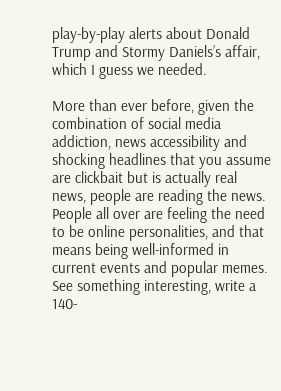play-by-play alerts about Donald Trump and Stormy Daniels’s affair, which I guess we needed.

More than ever before, given the combination of social media addiction, news accessibility and shocking headlines that you assume are clickbait but is actually real news, people are reading the news. People all over are feeling the need to be online personalities, and that means being well-informed in current events and popular memes. See something interesting, write a 140-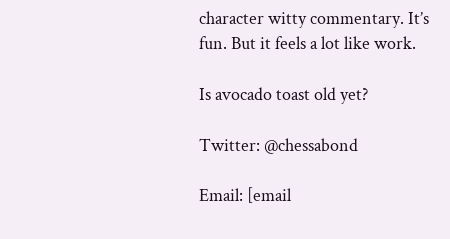character witty commentary. It’s fun. But it feels a lot like work.

Is avocado toast old yet?

Twitter: @chessabond

Email: [email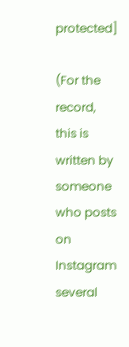protected]

(For the record, this is written by someone who posts on Instagram several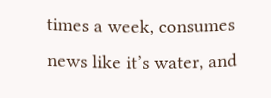times a week, consumes news like it’s water, and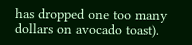has dropped one too many dollars on avocado toast).